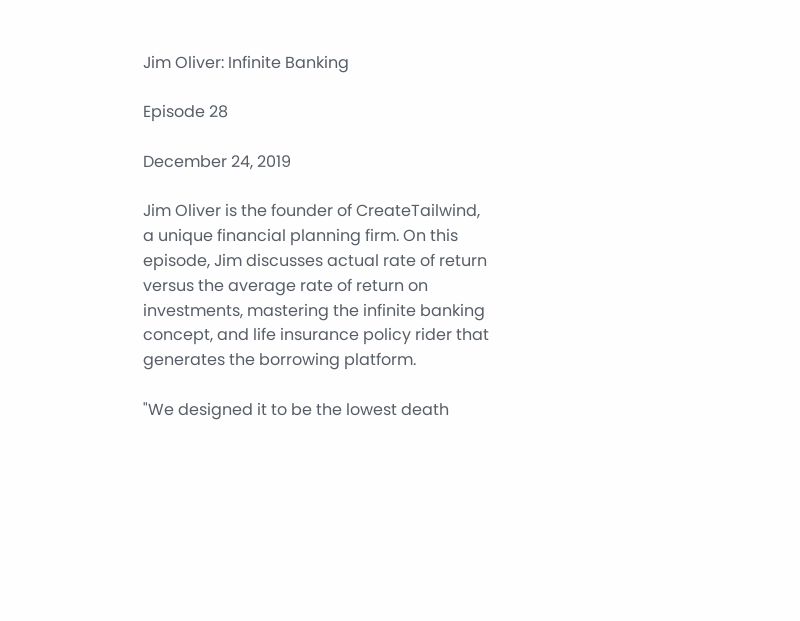Jim Oliver: Infinite Banking

Episode 28

December 24, 2019

Jim Oliver is the founder of CreateTailwind, a unique financial planning firm. On this episode, Jim discusses actual rate of return versus the average rate of return on investments, mastering the infinite banking concept, and life insurance policy rider that generates the borrowing platform.

"We designed it to be the lowest death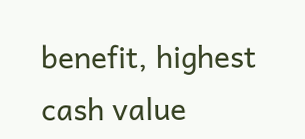benefit, highest cash value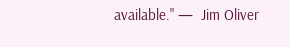available." —  Jim Oliver